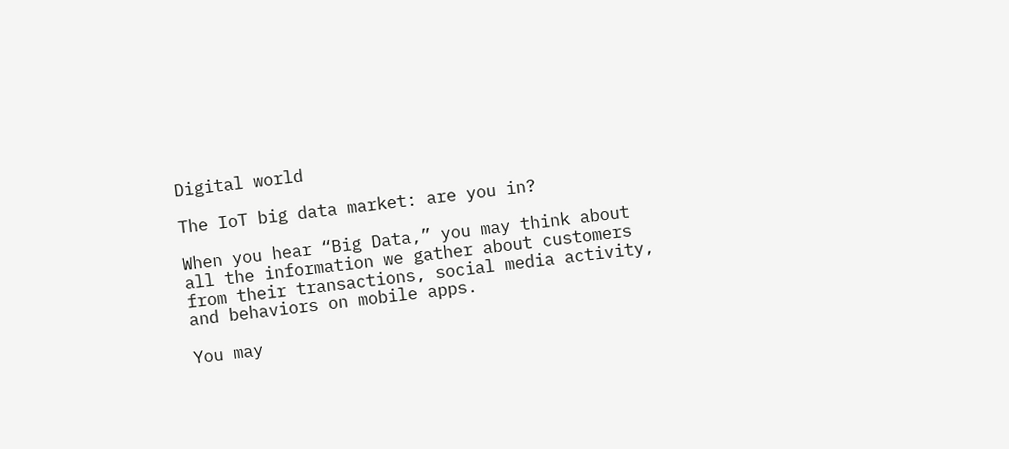Digital world

The IoT big data market: are you in?

When you hear “Big Data,” you may think about all the information we gather about customers from their transactions, social media activity, and behaviors on mobile apps.

You may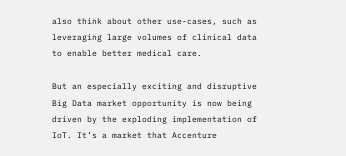also think about other use-cases, such as leveraging large volumes of clinical data to enable better medical care.

But an especially exciting and disruptive Big Data market opportunity is now being driven by the exploding implementation of IoT. It’s a market that Accenture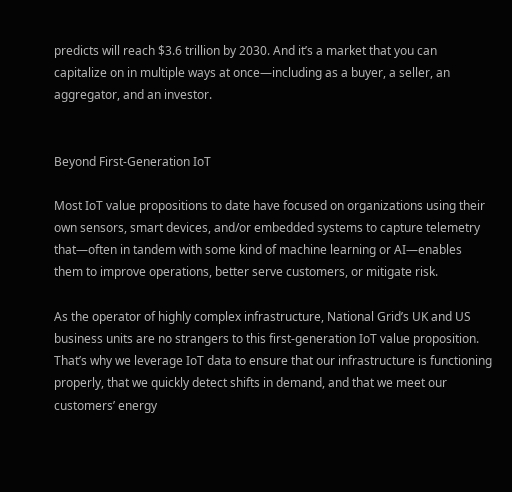predicts will reach $3.6 trillion by 2030. And it’s a market that you can capitalize on in multiple ways at once—including as a buyer, a seller, an aggregator, and an investor.


Beyond First-Generation IoT

Most IoT value propositions to date have focused on organizations using their own sensors, smart devices, and/or embedded systems to capture telemetry that—often in tandem with some kind of machine learning or AI—enables them to improve operations, better serve customers, or mitigate risk.

As the operator of highly complex infrastructure, National Grid’s UK and US business units are no strangers to this first-generation IoT value proposition. That’s why we leverage IoT data to ensure that our infrastructure is functioning properly, that we quickly detect shifts in demand, and that we meet our customers’ energy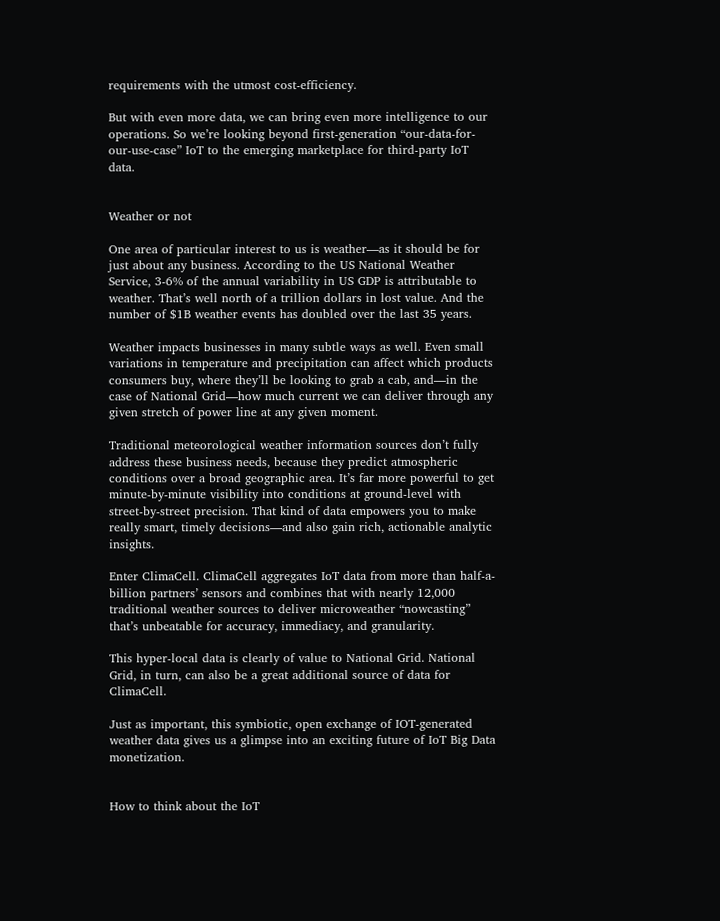requirements with the utmost cost-efficiency.

But with even more data, we can bring even more intelligence to our operations. So we’re looking beyond first-generation “our-data-for-our-use-case” IoT to the emerging marketplace for third-party IoT data.


Weather or not

One area of particular interest to us is weather—as it should be for just about any business. According to the US National Weather Service, 3-6% of the annual variability in US GDP is attributable to weather. That’s well north of a trillion dollars in lost value. And the number of $1B weather events has doubled over the last 35 years.

Weather impacts businesses in many subtle ways as well. Even small variations in temperature and precipitation can affect which products consumers buy, where they’ll be looking to grab a cab, and—in the case of National Grid—how much current we can deliver through any given stretch of power line at any given moment.

Traditional meteorological weather information sources don’t fully address these business needs, because they predict atmospheric conditions over a broad geographic area. It’s far more powerful to get minute-by-minute visibility into conditions at ground-level with street-by-street precision. That kind of data empowers you to make really smart, timely decisions—and also gain rich, actionable analytic insights.

Enter ClimaCell. ClimaCell aggregates IoT data from more than half-a-billion partners’ sensors and combines that with nearly 12,000 traditional weather sources to deliver microweather “nowcasting” that’s unbeatable for accuracy, immediacy, and granularity.

This hyper-local data is clearly of value to National Grid. National Grid, in turn, can also be a great additional source of data for ClimaCell.

Just as important, this symbiotic, open exchange of IOT-generated weather data gives us a glimpse into an exciting future of IoT Big Data monetization.


How to think about the IoT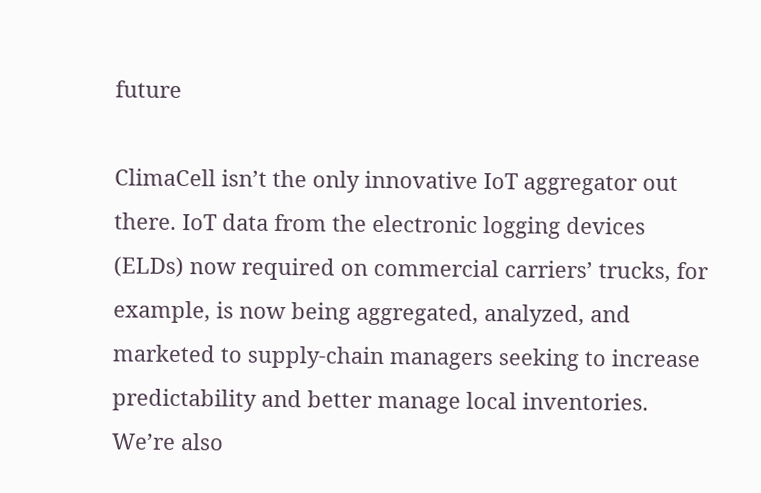future

ClimaCell isn’t the only innovative IoT aggregator out there. IoT data from the electronic logging devices (ELDs) now required on commercial carriers’ trucks, for example, is now being aggregated, analyzed, and marketed to supply-chain managers seeking to increase predictability and better manage local inventories. We’re also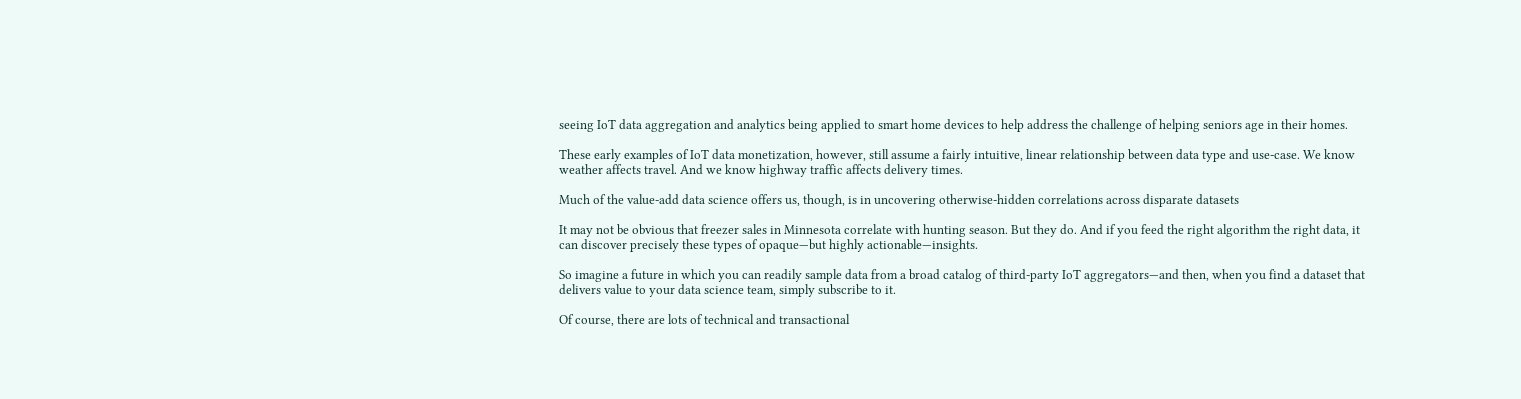seeing IoT data aggregation and analytics being applied to smart home devices to help address the challenge of helping seniors age in their homes.

These early examples of IoT data monetization, however, still assume a fairly intuitive, linear relationship between data type and use-case. We know weather affects travel. And we know highway traffic affects delivery times.

Much of the value-add data science offers us, though, is in uncovering otherwise-hidden correlations across disparate datasets

It may not be obvious that freezer sales in Minnesota correlate with hunting season. But they do. And if you feed the right algorithm the right data, it can discover precisely these types of opaque—but highly actionable—insights.

So imagine a future in which you can readily sample data from a broad catalog of third-party IoT aggregators—and then, when you find a dataset that delivers value to your data science team, simply subscribe to it.

Of course, there are lots of technical and transactional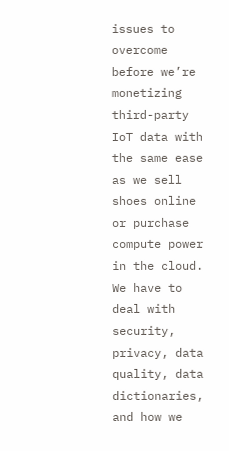issues to overcome before we’re monetizing third-party IoT data with the same ease as we sell shoes online or purchase compute power in the cloud. We have to deal with security, privacy, data quality, data dictionaries, and how we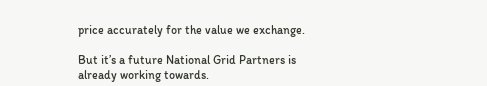price accurately for the value we exchange.

But it’s a future National Grid Partners is already working towards.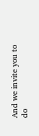And we invite you to do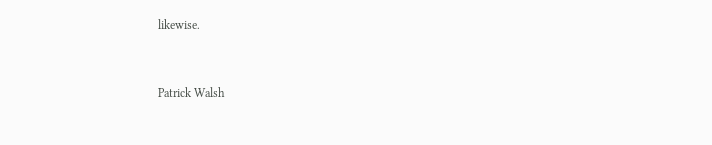likewise.


Patrick Walsh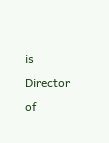is Director of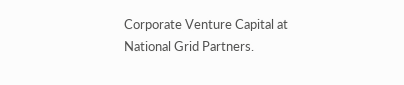Corporate Venture Capital at National Grid Partners.